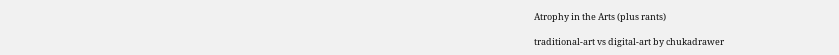Atrophy in the Arts (plus rants)

traditional-art vs digital-art by chukadrawer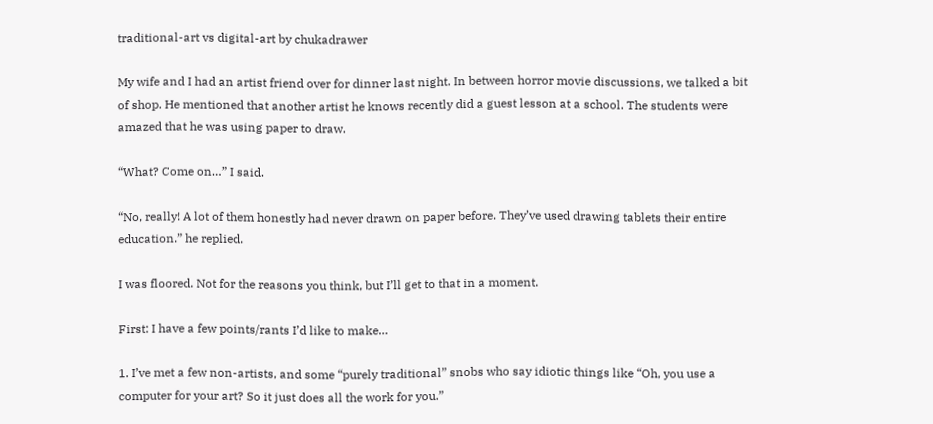traditional-art vs digital-art by chukadrawer

My wife and I had an artist friend over for dinner last night. In between horror movie discussions, we talked a bit of shop. He mentioned that another artist he knows recently did a guest lesson at a school. The students were amazed that he was using paper to draw.

“What? Come on…” I said.

“No, really! A lot of them honestly had never drawn on paper before. They’ve used drawing tablets their entire education.” he replied.

I was floored. Not for the reasons you think, but I’ll get to that in a moment.

First: I have a few points/rants I’d like to make…

1. I’ve met a few non-artists, and some “purely traditional” snobs who say idiotic things like “Oh, you use a computer for your art? So it just does all the work for you.”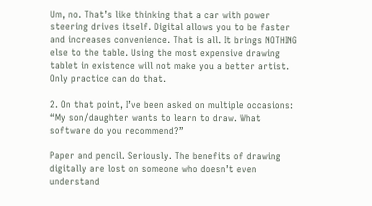Um, no. That’s like thinking that a car with power steering drives itself. Digital allows you to be faster and increases convenience. That is all. It brings NOTHING else to the table. Using the most expensive drawing tablet in existence will not make you a better artist. Only practice can do that.

2. On that point, I’ve been asked on multiple occasions: “My son/daughter wants to learn to draw. What software do you recommend?”

Paper and pencil. Seriously. The benefits of drawing digitally are lost on someone who doesn’t even understand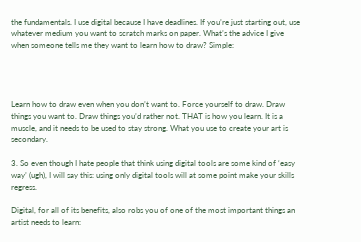the fundamentals. I use digital because I have deadlines. If you’re just starting out, use whatever medium you want to scratch marks on paper. What’s the advice I give when someone tells me they want to learn how to draw? Simple:




Learn how to draw even when you don’t want to. Force yourself to draw. Draw things you want to. Draw things you’d rather not. THAT is how you learn. It is a muscle, and it needs to be used to stay strong. What you use to create your art is secondary.

3. So even though I hate people that think using digital tools are some kind of ‘easy way’ (ugh), I will say this: using only digital tools will at some point make your skills regress.

Digital, for all of its benefits, also robs you of one of the most important things an artist needs to learn: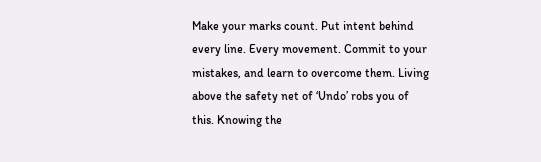Make your marks count. Put intent behind every line. Every movement. Commit to your mistakes, and learn to overcome them. Living above the safety net of ‘Undo’ robs you of this. Knowing the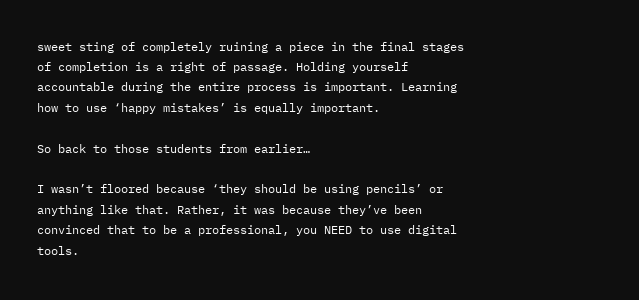sweet sting of completely ruining a piece in the final stages of completion is a right of passage. Holding yourself accountable during the entire process is important. Learning how to use ‘happy mistakes’ is equally important.

So back to those students from earlier…

I wasn’t floored because ‘they should be using pencils’ or anything like that. Rather, it was because they’ve been convinced that to be a professional, you NEED to use digital tools.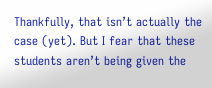Thankfully, that isn’t actually the case (yet). But I fear that these students aren’t being given the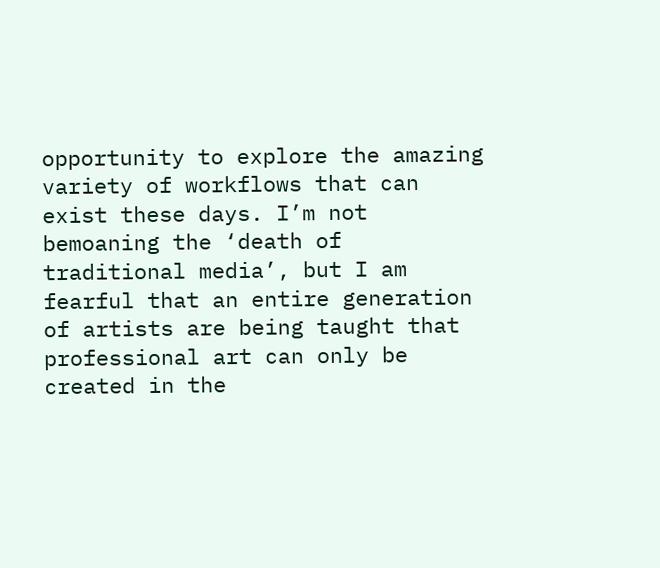opportunity to explore the amazing variety of workflows that can exist these days. I’m not bemoaning the ‘death of traditional media’, but I am fearful that an entire generation of artists are being taught that professional art can only be created in the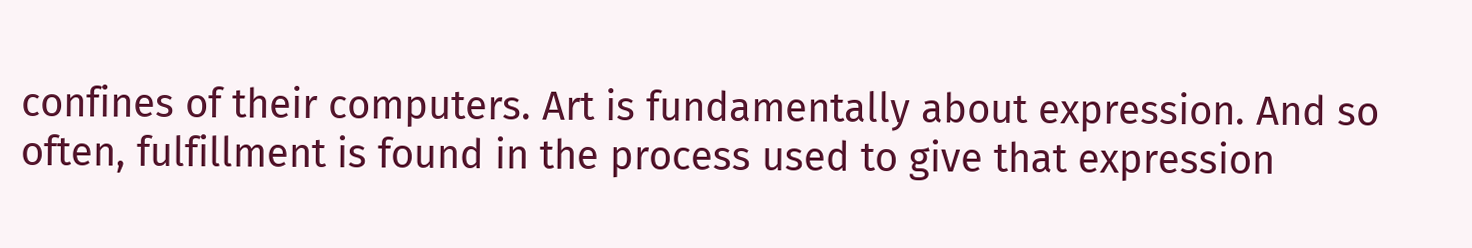confines of their computers. Art is fundamentally about expression. And so often, fulfillment is found in the process used to give that expression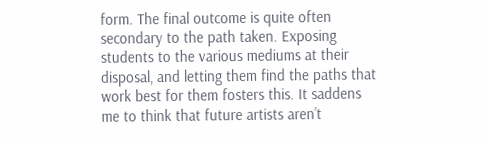form. The final outcome is quite often secondary to the path taken. Exposing students to the various mediums at their disposal, and letting them find the paths that work best for them fosters this. It saddens me to think that future artists aren’t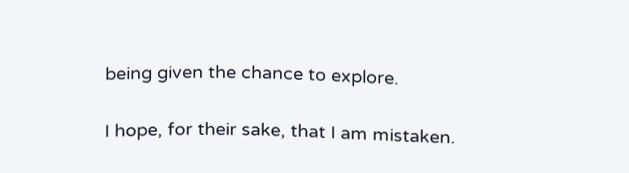being given the chance to explore.

I hope, for their sake, that I am mistaken.